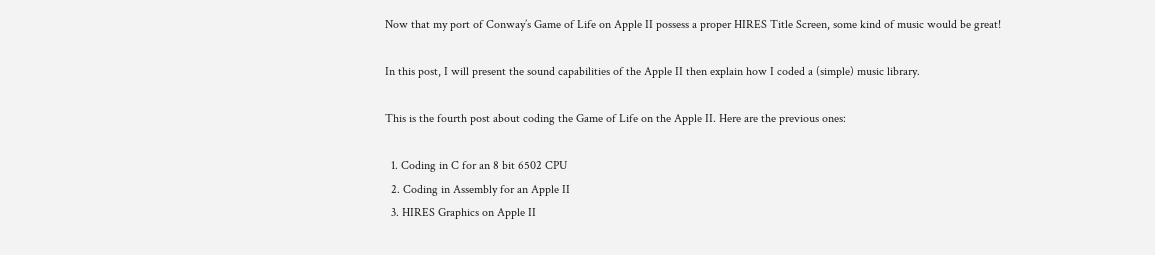Now that my port of Conway’s Game of Life on Apple II possess a proper HIRES Title Screen, some kind of music would be great!

In this post, I will present the sound capabilities of the Apple II then explain how I coded a (simple) music library.

This is the fourth post about coding the Game of Life on the Apple II. Here are the previous ones:

  1. Coding in C for an 8 bit 6502 CPU
  2. Coding in Assembly for an Apple II
  3. HIRES Graphics on Apple II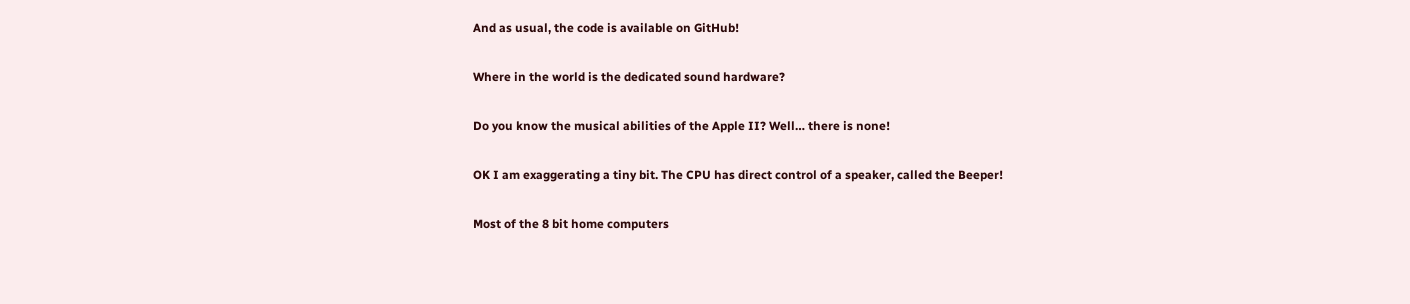And as usual, the code is available on GitHub!

Where in the world is the dedicated sound hardware?

Do you know the musical abilities of the Apple II? Well… there is none!

OK I am exaggerating a tiny bit. The CPU has direct control of a speaker, called the Beeper!

Most of the 8 bit home computers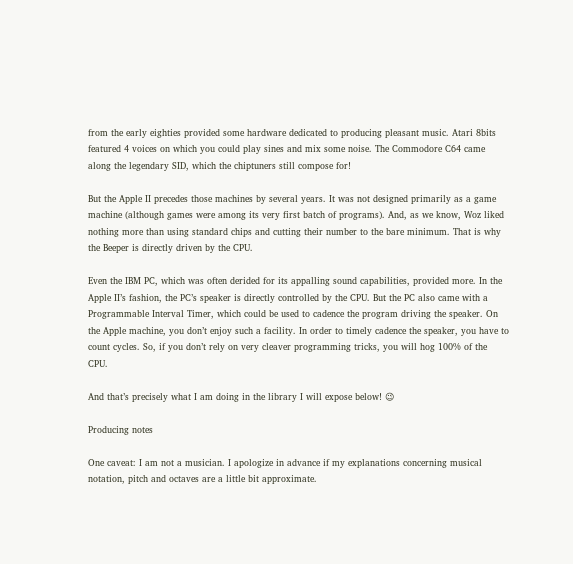from the early eighties provided some hardware dedicated to producing pleasant music. Atari 8bits featured 4 voices on which you could play sines and mix some noise. The Commodore C64 came along the legendary SID, which the chiptuners still compose for!

But the Apple II precedes those machines by several years. It was not designed primarily as a game machine (although games were among its very first batch of programs). And, as we know, Woz liked nothing more than using standard chips and cutting their number to the bare minimum. That is why the Beeper is directly driven by the CPU.

Even the IBM PC, which was often derided for its appalling sound capabilities, provided more. In the Apple II’s fashion, the PC’s speaker is directly controlled by the CPU. But the PC also came with a Programmable Interval Timer, which could be used to cadence the program driving the speaker. On the Apple machine, you don’t enjoy such a facility. In order to timely cadence the speaker, you have to count cycles. So, if you don’t rely on very cleaver programming tricks, you will hog 100% of the CPU.

And that’s precisely what I am doing in the library I will expose below! 😉

Producing notes

One caveat: I am not a musician. I apologize in advance if my explanations concerning musical notation, pitch and octaves are a little bit approximate.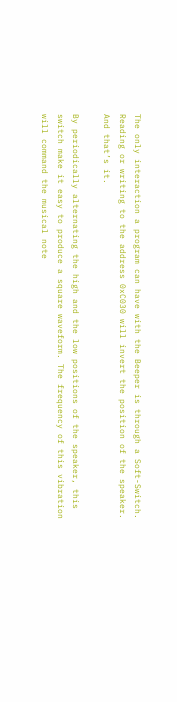The only interaction a program can have with the Beeper is through a Soft-Switch. Reading or writing to the address 0xC030 will invert the position of the speaker. And that’s it.

By periodically alternating the high and the low positions of the speaker, this switch make it easy to produce a square waveform. The frequency of this vibration will command the musical note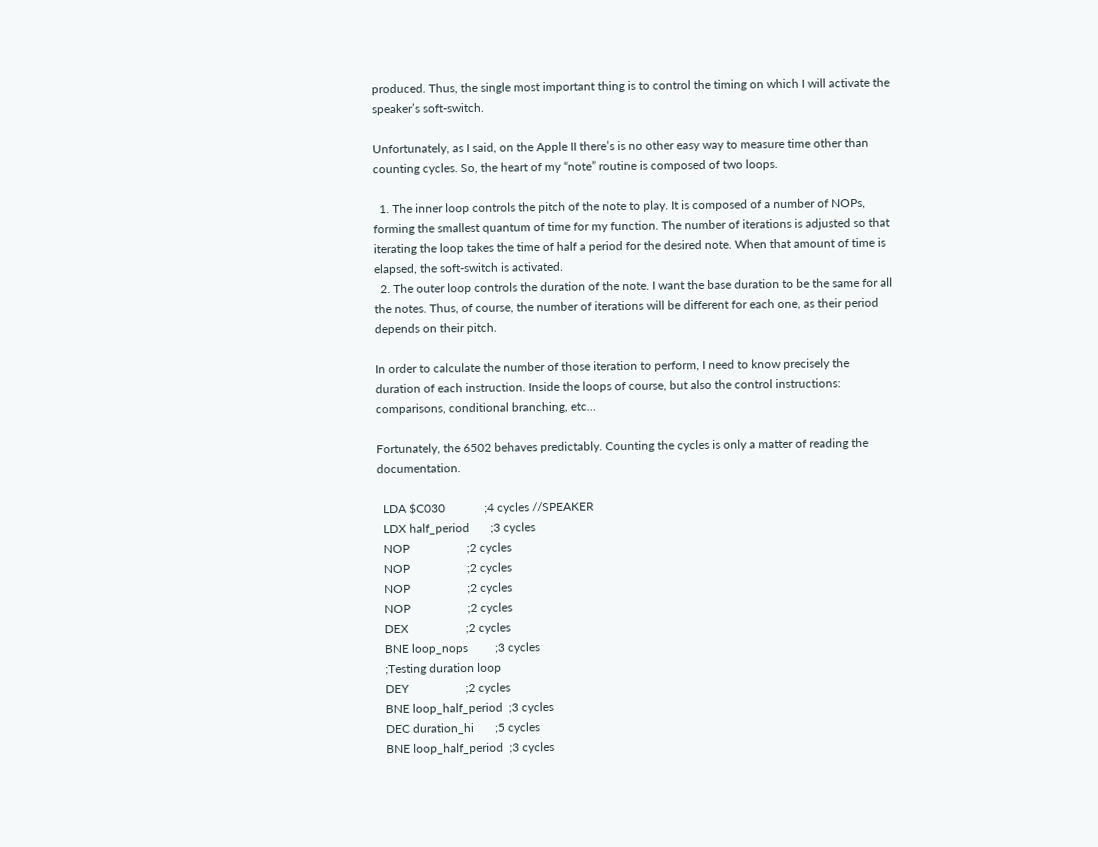produced. Thus, the single most important thing is to control the timing on which I will activate the speaker’s soft-switch.

Unfortunately, as I said, on the Apple II there’s is no other easy way to measure time other than counting cycles. So, the heart of my “note” routine is composed of two loops.

  1. The inner loop controls the pitch of the note to play. It is composed of a number of NOPs, forming the smallest quantum of time for my function. The number of iterations is adjusted so that iterating the loop takes the time of half a period for the desired note. When that amount of time is elapsed, the soft-switch is activated.
  2. The outer loop controls the duration of the note. I want the base duration to be the same for all the notes. Thus, of course, the number of iterations will be different for each one, as their period depends on their pitch.

In order to calculate the number of those iteration to perform, I need to know precisely the duration of each instruction. Inside the loops of course, but also the control instructions: comparisons, conditional branching, etc…

Fortunately, the 6502 behaves predictably. Counting the cycles is only a matter of reading the documentation.

  LDA $C030             ;4 cycles //SPEAKER
  LDX half_period       ;3 cycles
  NOP                   ;2 cycles
  NOP                   ;2 cycles
  NOP                   ;2 cycles
  NOP                   ;2 cycles
  DEX                   ;2 cycles
  BNE loop_nops         ;3 cycles
  ;Testing duration loop
  DEY                   ;2 cycles
  BNE loop_half_period  ;3 cycles
  DEC duration_hi       ;5 cycles
  BNE loop_half_period  ;3 cycles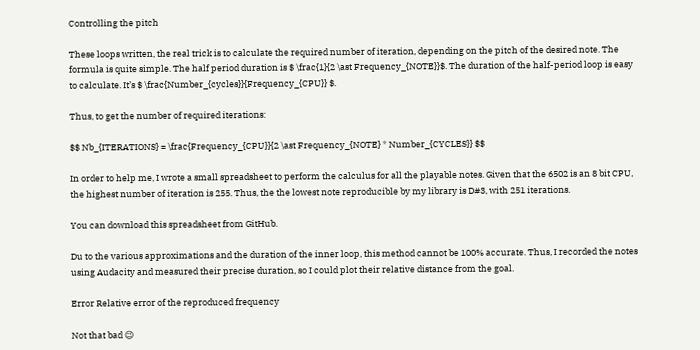Controlling the pitch

These loops written, the real trick is to calculate the required number of iteration, depending on the pitch of the desired note. The formula is quite simple. The half period duration is $ \frac{1}{2 \ast Frequency_{NOTE}}$. The duration of the half-period loop is easy to calculate. It’s $ \frac{Number_{cycles}}{Frequency_{CPU}} $.

Thus, to get the number of required iterations:

$$ Nb_{ITERATIONS} = \frac{Frequency_{CPU}}{2 \ast Frequency_{NOTE} * Number_{CYCLES}} $$

In order to help me, I wrote a small spreadsheet to perform the calculus for all the playable notes. Given that the 6502 is an 8 bit CPU, the highest number of iteration is 255. Thus, the the lowest note reproducible by my library is D#3, with 251 iterations.

You can download this spreadsheet from GitHub.

Du to the various approximations and the duration of the inner loop, this method cannot be 100% accurate. Thus, I recorded the notes using Audacity and measured their precise duration, so I could plot their relative distance from the goal.

Error Relative error of the reproduced frequency

Not that bad 😉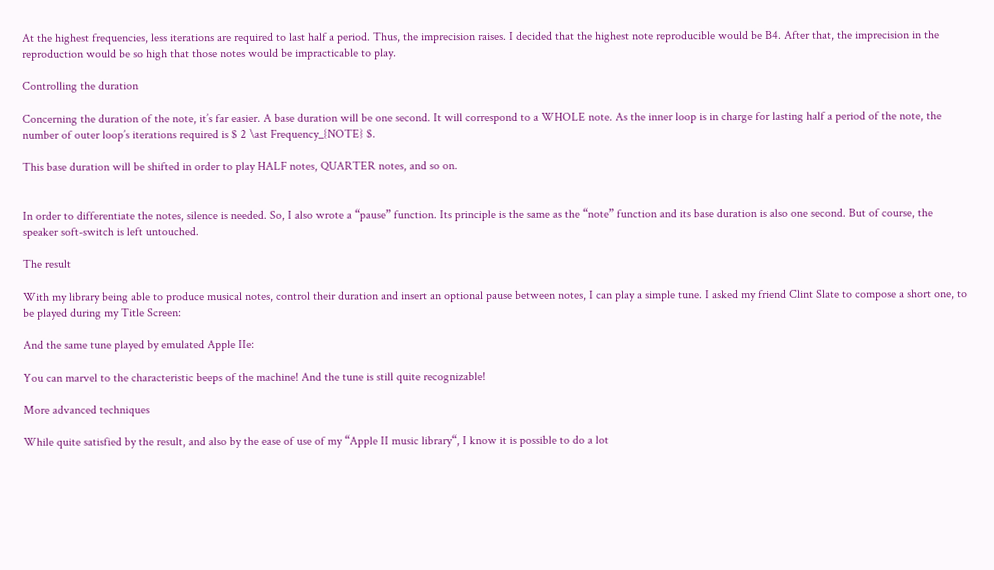At the highest frequencies, less iterations are required to last half a period. Thus, the imprecision raises. I decided that the highest note reproducible would be B4. After that, the imprecision in the reproduction would be so high that those notes would be impracticable to play.

Controlling the duration

Concerning the duration of the note, it’s far easier. A base duration will be one second. It will correspond to a WHOLE note. As the inner loop is in charge for lasting half a period of the note, the number of outer loop’s iterations required is $ 2 \ast Frequency_{NOTE} $.

This base duration will be shifted in order to play HALF notes, QUARTER notes, and so on.


In order to differentiate the notes, silence is needed. So, I also wrote a “pause” function. Its principle is the same as the “note” function and its base duration is also one second. But of course, the speaker soft-switch is left untouched.

The result

With my library being able to produce musical notes, control their duration and insert an optional pause between notes, I can play a simple tune. I asked my friend Clint Slate to compose a short one, to be played during my Title Screen:

And the same tune played by emulated Apple IIe:

You can marvel to the characteristic beeps of the machine! And the tune is still quite recognizable!

More advanced techniques

While quite satisfied by the result, and also by the ease of use of my “Apple II music library“, I know it is possible to do a lot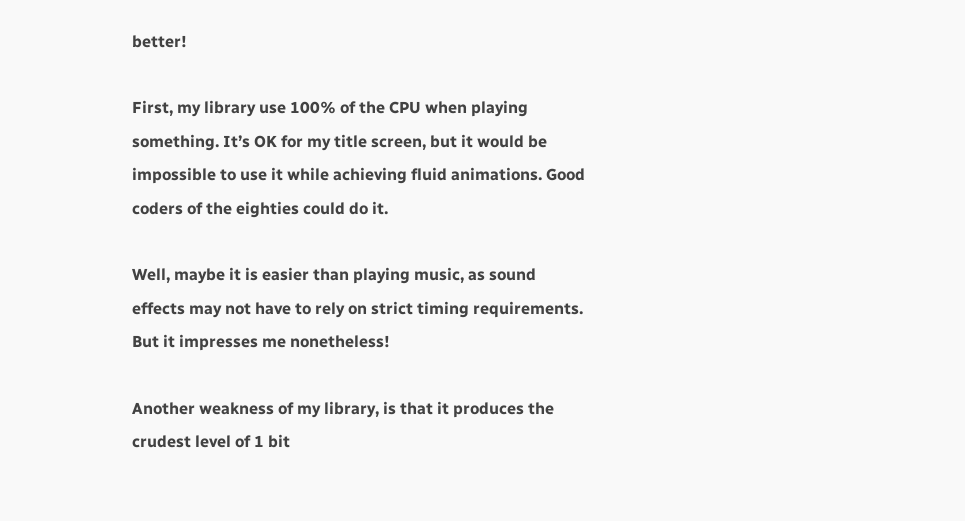better!

First, my library use 100% of the CPU when playing something. It’s OK for my title screen, but it would be impossible to use it while achieving fluid animations. Good coders of the eighties could do it.

Well, maybe it is easier than playing music, as sound effects may not have to rely on strict timing requirements. But it impresses me nonetheless!

Another weakness of my library, is that it produces the crudest level of 1 bit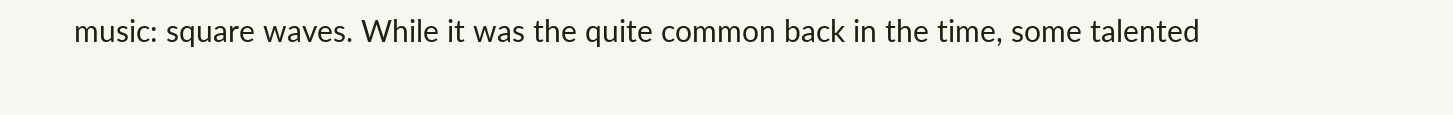music: square waves. While it was the quite common back in the time, some talented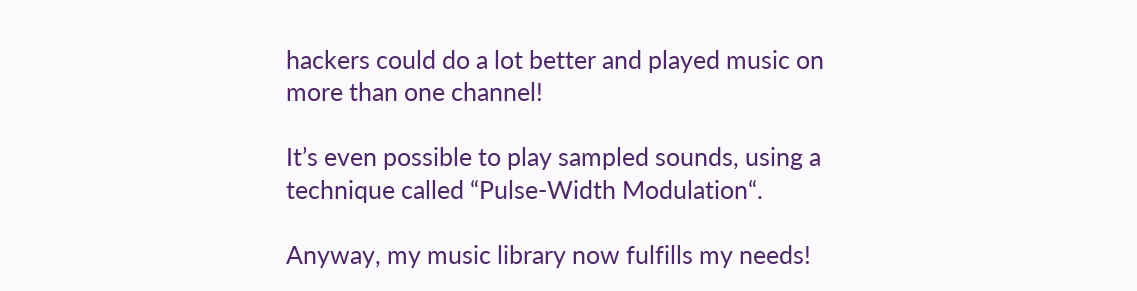hackers could do a lot better and played music on more than one channel!

It’s even possible to play sampled sounds, using a technique called “Pulse-Width Modulation“.

Anyway, my music library now fulfills my needs!